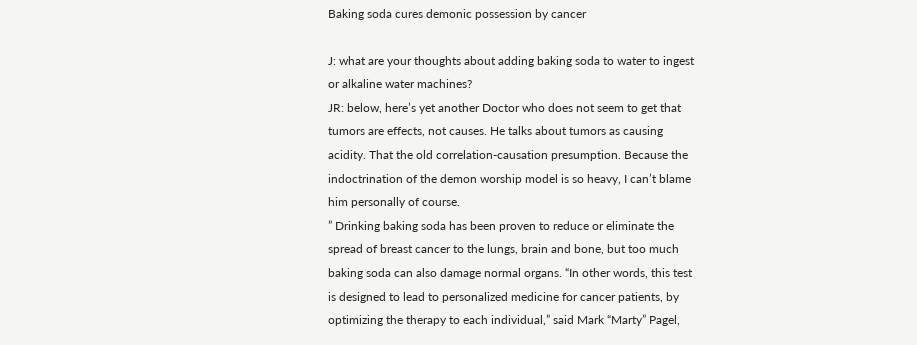Baking soda cures demonic possession by cancer

J: what are your thoughts about adding baking soda to water to ingest or alkaline water machines?
JR: below, here’s yet another Doctor who does not seem to get that tumors are effects, not causes. He talks about tumors as causing acidity. That the old correlation-causation presumption. Because the indoctrination of the demon worship model is so heavy, I can’t blame him personally of course.
” Drinking baking soda has been proven to reduce or eliminate the spread of breast cancer to the lungs, brain and bone, but too much baking soda can also damage normal organs. “In other words, this test is designed to lead to personalized medicine for cancer patients, by optimizing the therapy to each individual,” said Mark “Marty” Pagel,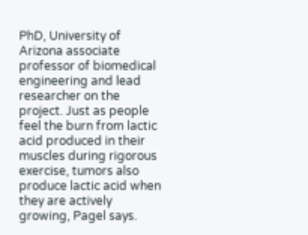PhD, University of Arizona associate professor of biomedical engineering and lead researcher on the project. Just as people feel the burn from lactic acid produced in their muscles during rigorous exercise, tumors also produce lactic acid when they are actively growing, Pagel says.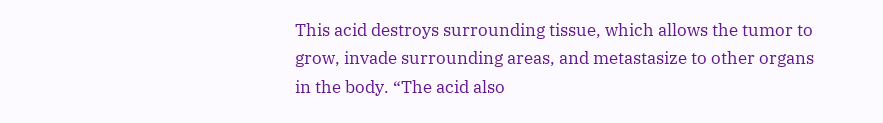This acid destroys surrounding tissue, which allows the tumor to grow, invade surrounding areas, and metastasize to other organs in the body. “The acid also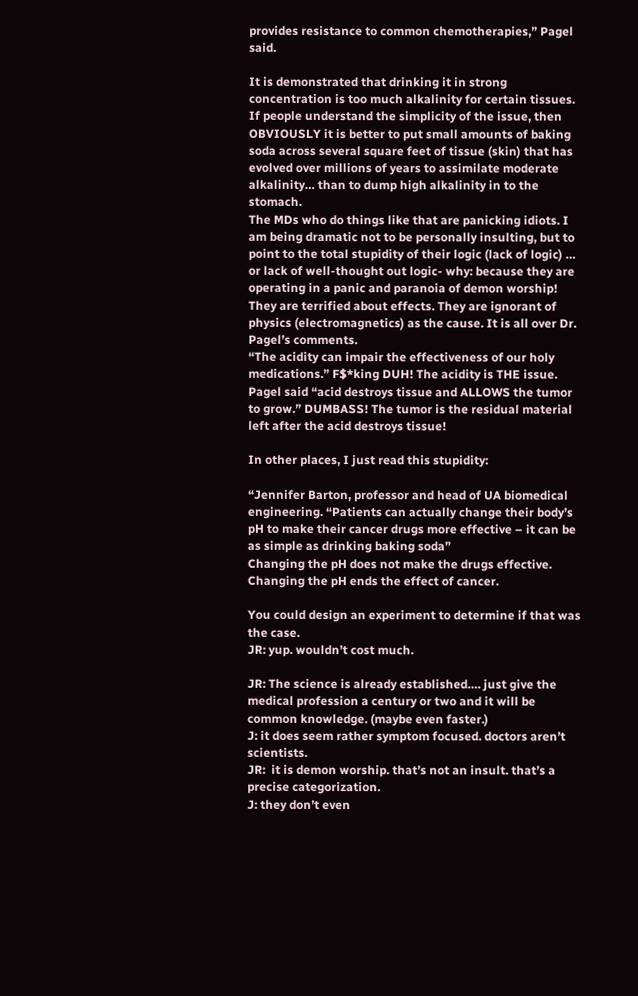provides resistance to common chemotherapies,” Pagel said.

It is demonstrated that drinking it in strong concentration is too much alkalinity for certain tissues. If people understand the simplicity of the issue, then OBVIOUSLY it is better to put small amounts of baking soda across several square feet of tissue (skin) that has evolved over millions of years to assimilate moderate alkalinity… than to dump high alkalinity in to the stomach.
The MDs who do things like that are panicking idiots. I am being dramatic not to be personally insulting, but to point to the total stupidity of their logic (lack of logic) … or lack of well-thought out logic- why: because they are operating in a panic and paranoia of demon worship!
They are terrified about effects. They are ignorant of physics (electromagnetics) as the cause. It is all over Dr. Pagel’s comments.
“The acidity can impair the effectiveness of our holy medications.” F$*king DUH! The acidity is THE issue.
Pagel said “acid destroys tissue and ALLOWS the tumor to grow.” DUMBASS! The tumor is the residual material left after the acid destroys tissue!

In other places, I just read this stupidity:

“Jennifer Barton, professor and head of UA biomedical engineering. “Patients can actually change their body’s pH to make their cancer drugs more effective – it can be as simple as drinking baking soda”
Changing the pH does not make the drugs effective. Changing the pH ends the effect of cancer.

You could design an experiment to determine if that was the case.
JR: yup. wouldn’t cost much.

JR: The science is already established…. just give the medical profession a century or two and it will be common knowledge. (maybe even faster.)
J: it does seem rather symptom focused. doctors aren’t scientists.
JR:  it is demon worship. that’s not an insult. that’s a precise categorization.
J: they don’t even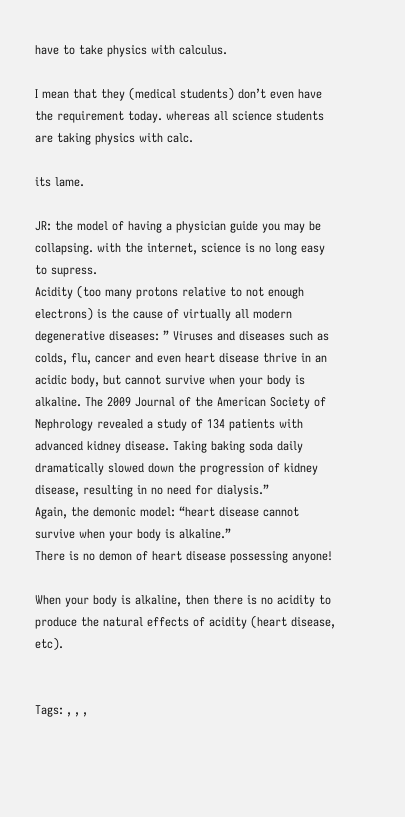have to take physics with calculus.

I mean that they (medical students) don’t even have the requirement today. whereas all science students are taking physics with calc.

its lame.

JR: the model of having a physician guide you may be collapsing. with the internet, science is no long easy to supress.
Acidity (too many protons relative to not enough electrons) is the cause of virtually all modern degenerative diseases: ” Viruses and diseases such as colds, flu, cancer and even heart disease thrive in an acidic body, but cannot survive when your body is alkaline. The 2009 Journal of the American Society of Nephrology revealed a study of 134 patients with advanced kidney disease. Taking baking soda daily dramatically slowed down the progression of kidney disease, resulting in no need for dialysis.”
Again, the demonic model: “heart disease cannot survive when your body is alkaline.”
There is no demon of heart disease possessing anyone!

When your body is alkaline, then there is no acidity to produce the natural effects of acidity (heart disease, etc).


Tags: , , ,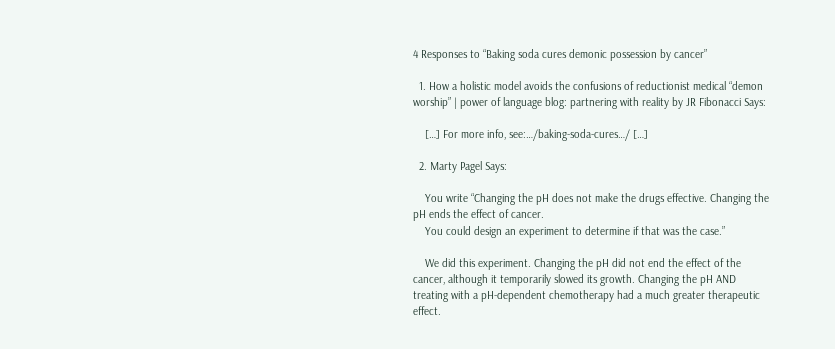4 Responses to “Baking soda cures demonic possession by cancer”

  1. How a holistic model avoids the confusions of reductionist medical “demon worship” | power of language blog: partnering with reality by JR Fibonacci Says:

    […] For more info, see:…/baking-soda-cures…/ […]

  2. Marty Pagel Says:

    You write “Changing the pH does not make the drugs effective. Changing the pH ends the effect of cancer.
    You could design an experiment to determine if that was the case.”

    We did this experiment. Changing the pH did not end the effect of the cancer, although it temporarily slowed its growth. Changing the pH AND treating with a pH-dependent chemotherapy had a much greater therapeutic effect.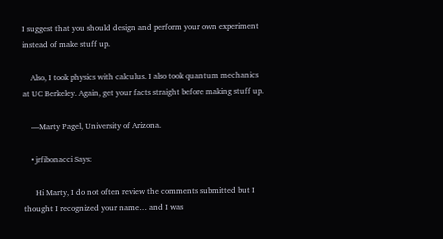I suggest that you should design and perform your own experiment instead of make stuff up.

    Also, I took physics with calculus. I also took quantum mechanics at UC Berkeley. Again, get your facts straight before making stuff up.

    —Marty Pagel, University of Arizona.

    • jrfibonacci Says:

      Hi Marty, I do not often review the comments submitted but I thought I recognized your name… and I was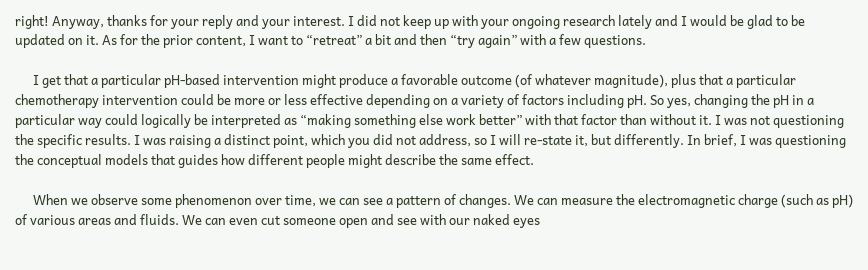right! Anyway, thanks for your reply and your interest. I did not keep up with your ongoing research lately and I would be glad to be updated on it. As for the prior content, I want to “retreat” a bit and then “try again” with a few questions.

      I get that a particular pH-based intervention might produce a favorable outcome (of whatever magnitude), plus that a particular chemotherapy intervention could be more or less effective depending on a variety of factors including pH. So yes, changing the pH in a particular way could logically be interpreted as “making something else work better” with that factor than without it. I was not questioning the specific results. I was raising a distinct point, which you did not address, so I will re-state it, but differently. In brief, I was questioning the conceptual models that guides how different people might describe the same effect.

      When we observe some phenomenon over time, we can see a pattern of changes. We can measure the electromagnetic charge (such as pH) of various areas and fluids. We can even cut someone open and see with our naked eyes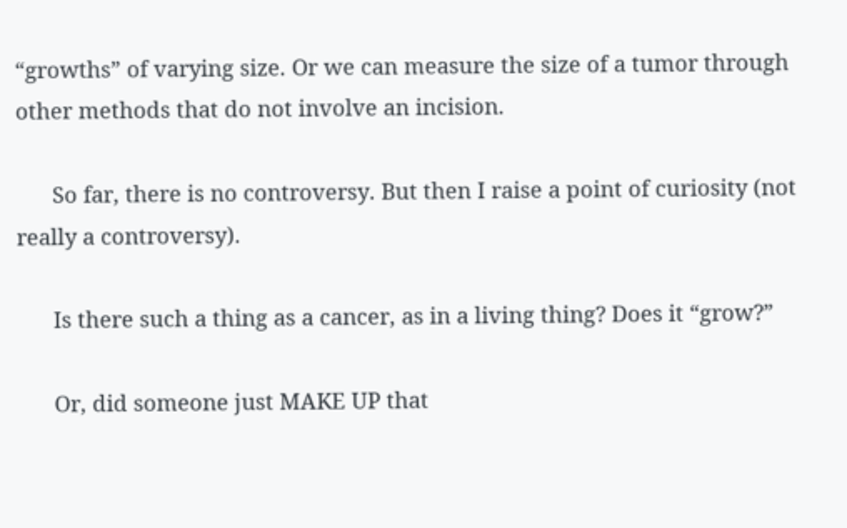“growths” of varying size. Or we can measure the size of a tumor through other methods that do not involve an incision.

      So far, there is no controversy. But then I raise a point of curiosity (not really a controversy).

      Is there such a thing as a cancer, as in a living thing? Does it “grow?”

      Or, did someone just MAKE UP that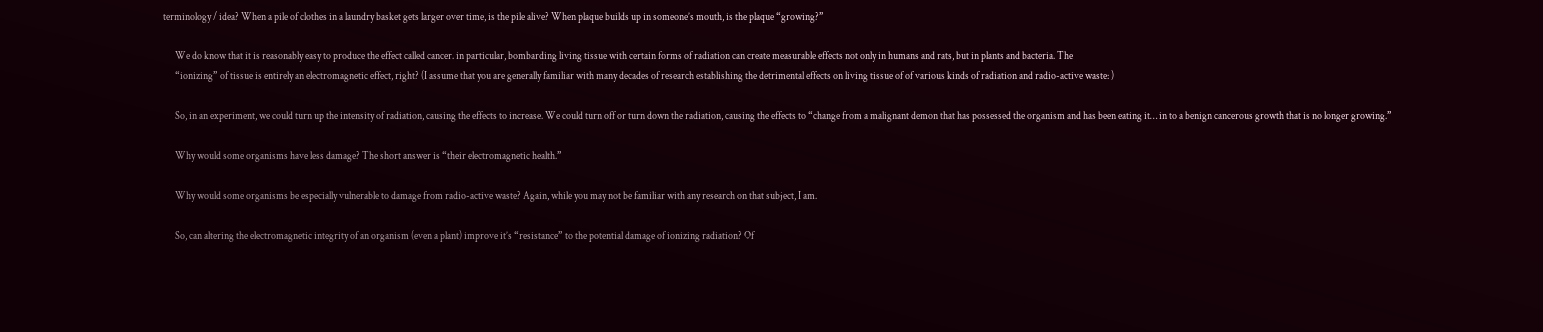terminology / idea? When a pile of clothes in a laundry basket gets larger over time, is the pile alive? When plaque builds up in someone’s mouth, is the plaque “growing?”

      We do know that it is reasonably easy to produce the effect called cancer. in particular, bombarding living tissue with certain forms of radiation can create measurable effects not only in humans and rats, but in plants and bacteria. The
      “ionizing” of tissue is entirely an electromagnetic effect, right? (I assume that you are generally familiar with many decades of research establishing the detrimental effects on living tissue of of various kinds of radiation and radio-active waste: )

      So, in an experiment, we could turn up the intensity of radiation, causing the effects to increase. We could turn off or turn down the radiation, causing the effects to “change from a malignant demon that has possessed the organism and has been eating it… in to a benign cancerous growth that is no longer growing.”

      Why would some organisms have less damage? The short answer is “their electromagnetic health.”

      Why would some organisms be especially vulnerable to damage from radio-active waste? Again, while you may not be familiar with any research on that subject, I am.

      So, can altering the electromagnetic integrity of an organism (even a plant) improve it’s “resistance” to the potential damage of ionizing radiation? Of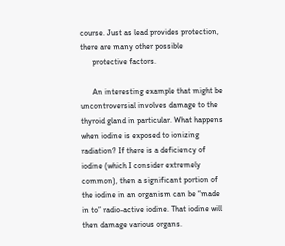course. Just as lead provides protection, there are many other possible
      protective factors.

      An interesting example that might be uncontroversial involves damage to the thyroid gland in particular. What happens when iodine is exposed to ionizing radiation? If there is a deficiency of iodine (which I consider extremely common), then a significant portion of the iodine in an organism can be “made in to” radio-active iodine. That iodine will then damage various organs.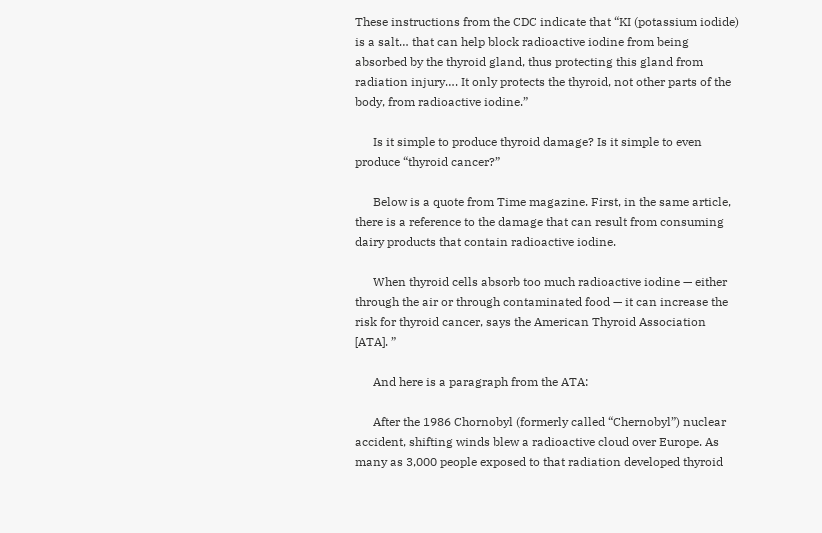These instructions from the CDC indicate that “KI (potassium iodide) is a salt… that can help block radioactive iodine from being absorbed by the thyroid gland, thus protecting this gland from radiation injury…. It only protects the thyroid, not other parts of the body, from radioactive iodine.”

      Is it simple to produce thyroid damage? Is it simple to even produce “thyroid cancer?”

      Below is a quote from Time magazine. First, in the same article, there is a reference to the damage that can result from consuming dairy products that contain radioactive iodine.

      When thyroid cells absorb too much radioactive iodine — either through the air or through contaminated food — it can increase the risk for thyroid cancer, says the American Thyroid Association [ATA]. ”

      And here is a paragraph from the ATA:

      After the 1986 Chornobyl (formerly called “Chernobyl”) nuclear accident, shifting winds blew a radioactive cloud over Europe. As many as 3,000 people exposed to that radiation developed thyroid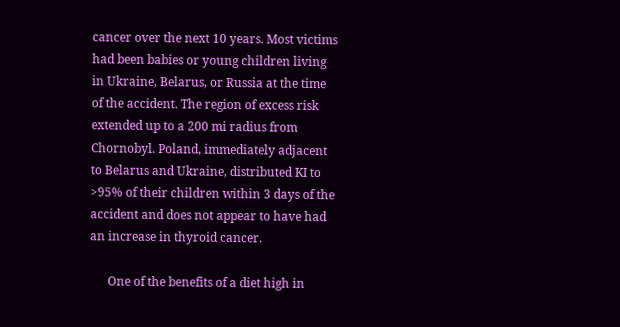cancer over the next 10 years. Most victims had been babies or young children living in Ukraine, Belarus, or Russia at the time of the accident. The region of excess risk extended up to a 200 mi radius from Chornobyl. Poland, immediately adjacent to Belarus and Ukraine, distributed KI to >95% of their children within 3 days of the accident and does not appear to have had an increase in thyroid cancer.

      One of the benefits of a diet high in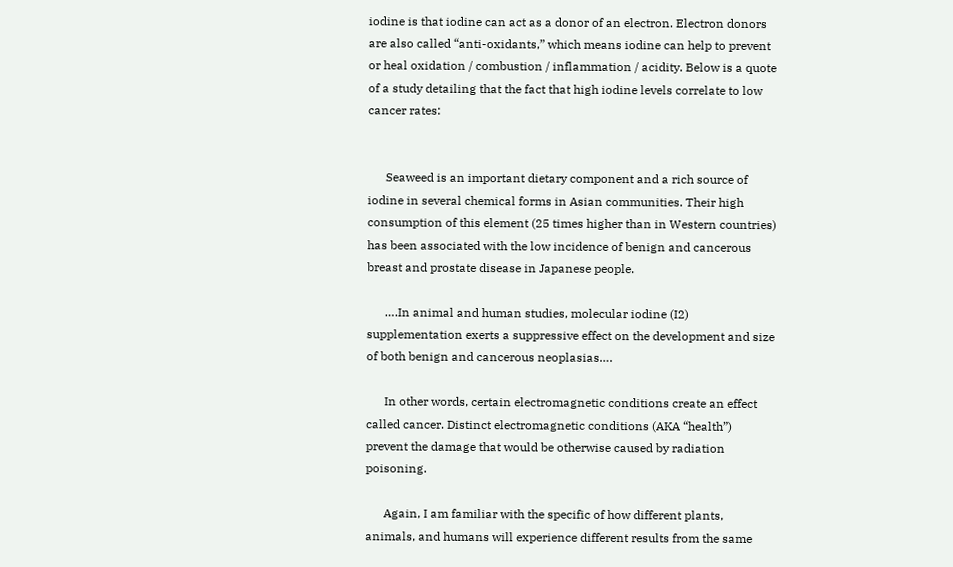iodine is that iodine can act as a donor of an electron. Electron donors are also called “anti-oxidants,” which means iodine can help to prevent or heal oxidation / combustion / inflammation / acidity. Below is a quote of a study detailing that the fact that high iodine levels correlate to low cancer rates:


      Seaweed is an important dietary component and a rich source of iodine in several chemical forms in Asian communities. Their high consumption of this element (25 times higher than in Western countries) has been associated with the low incidence of benign and cancerous breast and prostate disease in Japanese people.

      ….In animal and human studies, molecular iodine (I2) supplementation exerts a suppressive effect on the development and size of both benign and cancerous neoplasias….

      In other words, certain electromagnetic conditions create an effect called cancer. Distinct electromagnetic conditions (AKA “health”) prevent the damage that would be otherwise caused by radiation poisoning.

      Again, I am familiar with the specific of how different plants, animals, and humans will experience different results from the same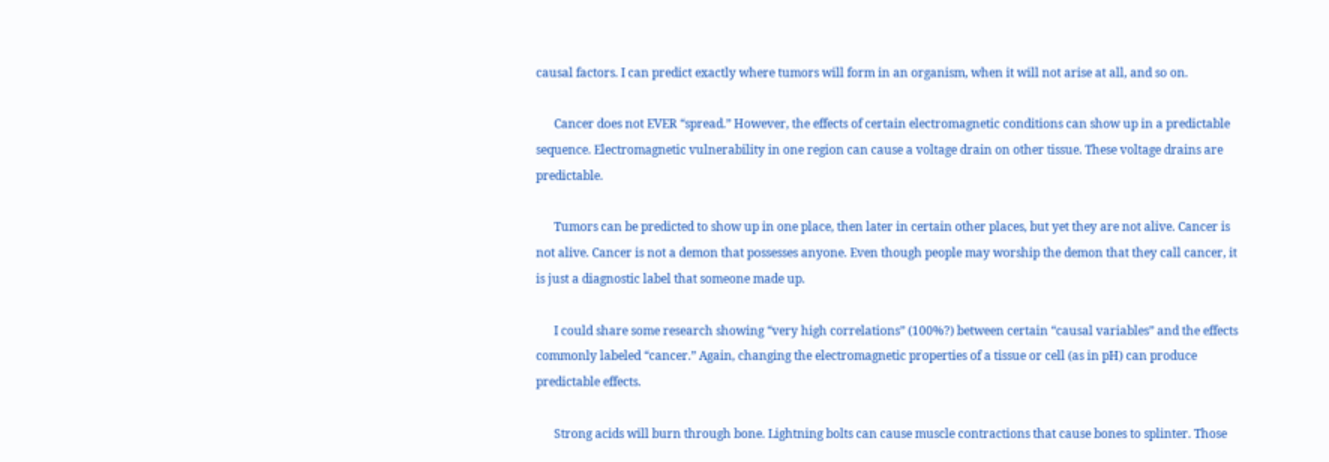causal factors. I can predict exactly where tumors will form in an organism, when it will not arise at all, and so on.

      Cancer does not EVER “spread.” However, the effects of certain electromagnetic conditions can show up in a predictable sequence. Electromagnetic vulnerability in one region can cause a voltage drain on other tissue. These voltage drains are predictable.

      Tumors can be predicted to show up in one place, then later in certain other places, but yet they are not alive. Cancer is not alive. Cancer is not a demon that possesses anyone. Even though people may worship the demon that they call cancer, it is just a diagnostic label that someone made up.

      I could share some research showing “very high correlations” (100%?) between certain “causal variables” and the effects commonly labeled “cancer.” Again, changing the electromagnetic properties of a tissue or cell (as in pH) can produce predictable effects.

      Strong acids will burn through bone. Lightning bolts can cause muscle contractions that cause bones to splinter. Those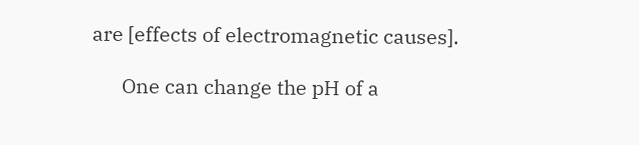are [effects of electromagnetic causes].

      One can change the pH of a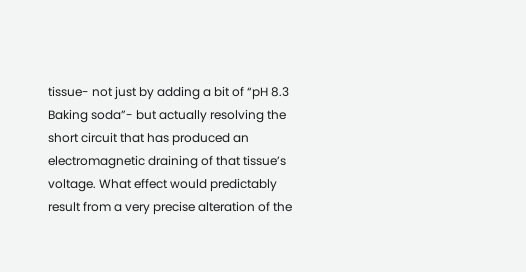tissue- not just by adding a bit of “pH 8.3 Baking soda”- but actually resolving the short circuit that has produced an electromagnetic draining of that tissue’s voltage. What effect would predictably result from a very precise alteration of the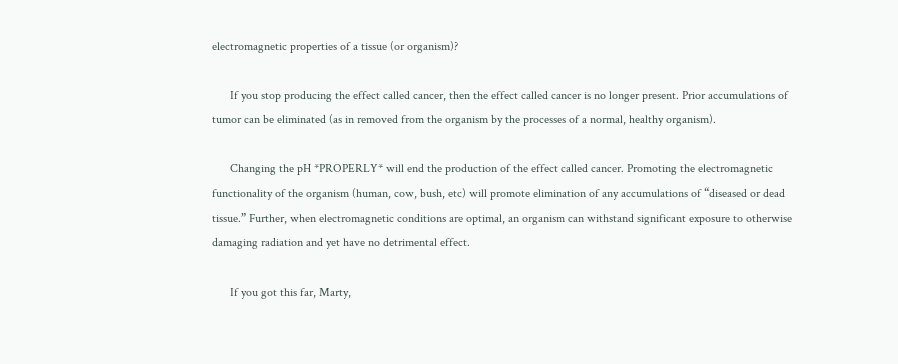electromagnetic properties of a tissue (or organism)?

      If you stop producing the effect called cancer, then the effect called cancer is no longer present. Prior accumulations of tumor can be eliminated (as in removed from the organism by the processes of a normal, healthy organism).

      Changing the pH *PROPERLY* will end the production of the effect called cancer. Promoting the electromagnetic functionality of the organism (human, cow, bush, etc) will promote elimination of any accumulations of “diseased or dead tissue.” Further, when electromagnetic conditions are optimal, an organism can withstand significant exposure to otherwise damaging radiation and yet have no detrimental effect.

      If you got this far, Marty,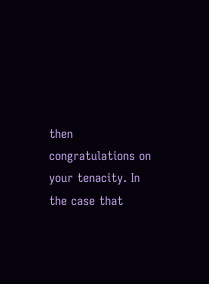then congratulations on your tenacity. In the case that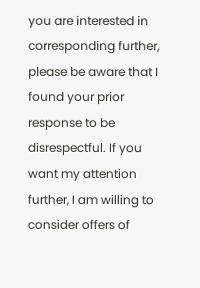you are interested in corresponding further, please be aware that I found your prior response to be disrespectful. If you want my attention further, I am willing to consider offers of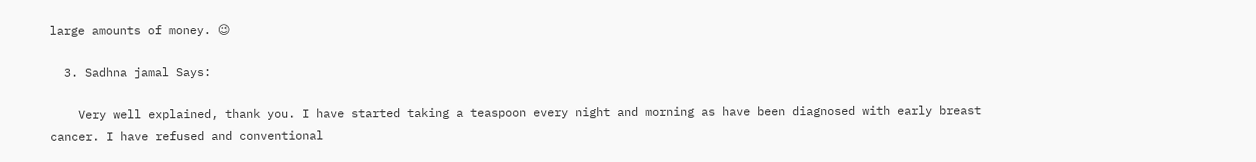large amounts of money. 😉

  3. Sadhna jamal Says:

    Very well explained, thank you. I have started taking a teaspoon every night and morning as have been diagnosed with early breast cancer. I have refused and conventional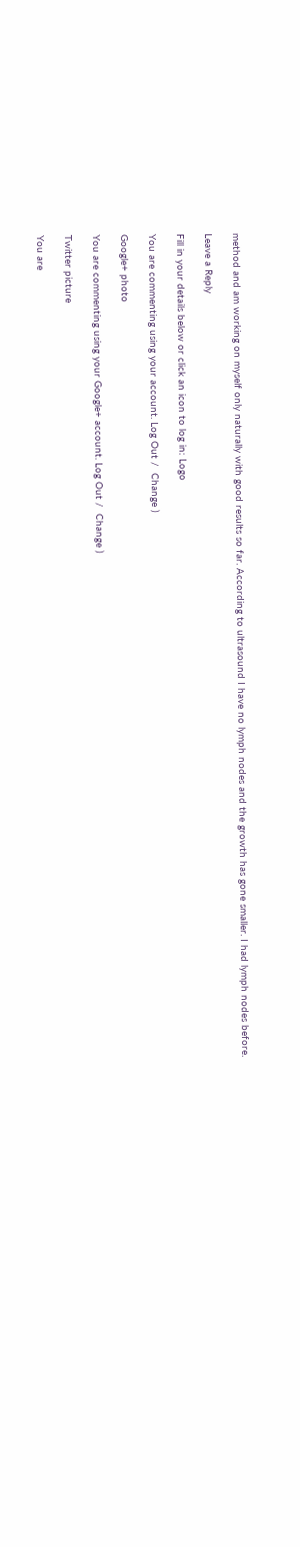method and am working on myself only naturally with good results so far. According to ultrasound I have no lymph nodes and the growth has gone smaller. I had lymph nodes before.

Leave a Reply

Fill in your details below or click an icon to log in: Logo

You are commenting using your account. Log Out /  Change )

Google+ photo

You are commenting using your Google+ account. Log Out /  Change )

Twitter picture

You are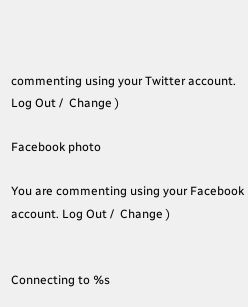commenting using your Twitter account. Log Out /  Change )

Facebook photo

You are commenting using your Facebook account. Log Out /  Change )


Connecting to %s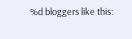%d bloggers like this: